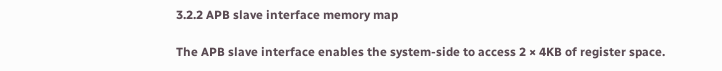3.2.2 APB slave interface memory map

The APB slave interface enables the system-side to access 2 × 4KB of register space.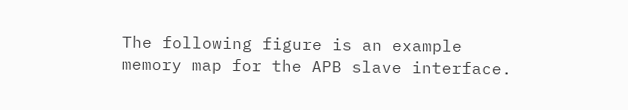The following figure is an example memory map for the APB slave interface.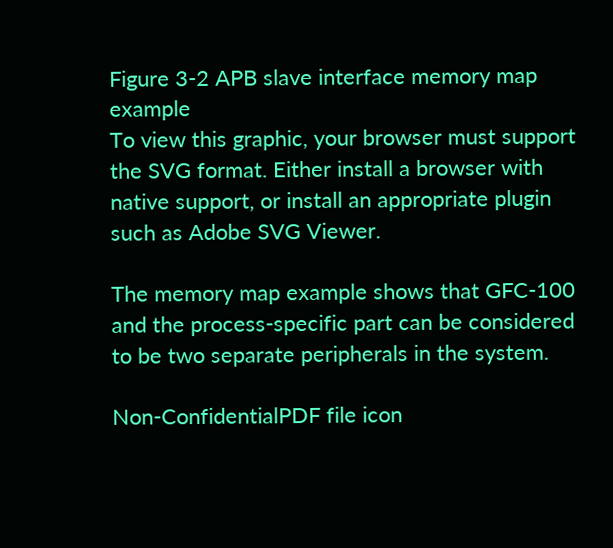Figure 3-2 APB slave interface memory map example
To view this graphic, your browser must support the SVG format. Either install a browser with native support, or install an appropriate plugin such as Adobe SVG Viewer.

The memory map example shows that GFC-100 and the process-specific part can be considered to be two separate peripherals in the system.

Non-ConfidentialPDF file icon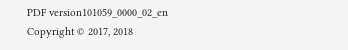PDF version101059_0000_02_en
Copyright © 2017, 2018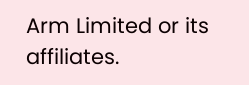Arm Limited or its affiliates.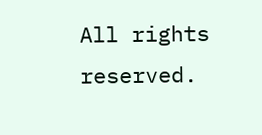All rights reserved.